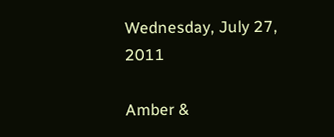Wednesday, July 27, 2011

Amber &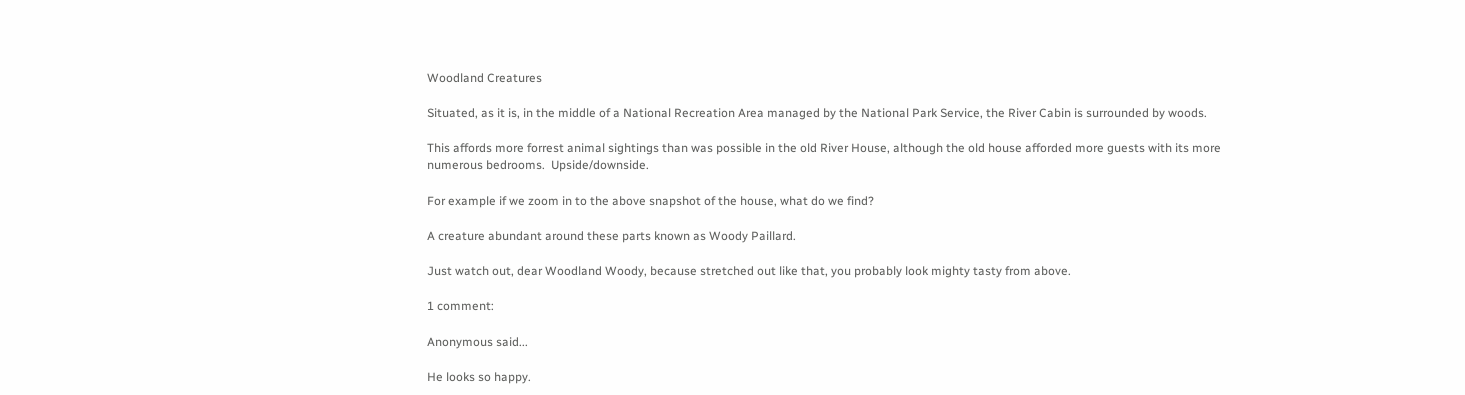Woodland Creatures

Situated, as it is, in the middle of a National Recreation Area managed by the National Park Service, the River Cabin is surrounded by woods.

This affords more forrest animal sightings than was possible in the old River House, although the old house afforded more guests with its more numerous bedrooms.  Upside/downside.

For example if we zoom in to the above snapshot of the house, what do we find?

A creature abundant around these parts known as Woody Paillard.

Just watch out, dear Woodland Woody, because stretched out like that, you probably look mighty tasty from above.

1 comment:

Anonymous said...

He looks so happy.